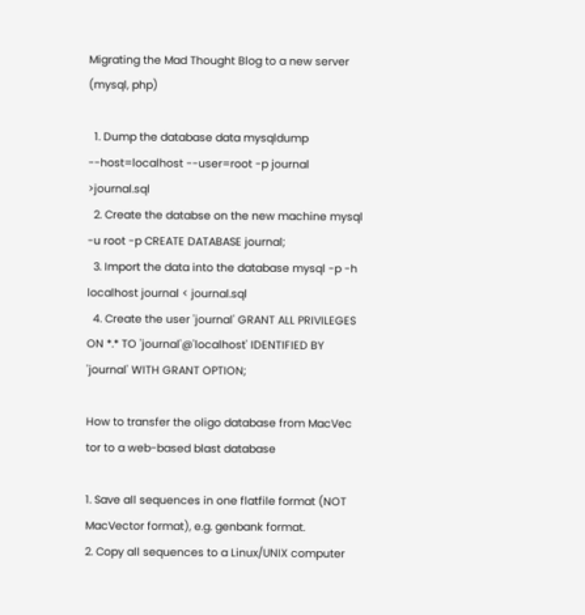Migrating the Mad Thought Blog to a new server (mysql, php)

  1. Dump the database data mysqldump --host=localhost --user=root -p journal >journal.sql
  2. Create the databse on the new machine mysql -u root -p CREATE DATABASE journal;
  3. Import the data into the database mysql -p -h localhost journal < journal.sql
  4. Create the user 'journal' GRANT ALL PRIVILEGES ON *.* TO 'journal'@'localhost' IDENTIFIED BY 'journal' WITH GRANT OPTION;

How to transfer the oligo database from MacVec tor to a web-based blast database

1. Save all sequences in one flatfile format (NOT MacVector format), e.g. genbank format.
2. Copy all sequences to a Linux/UNIX computer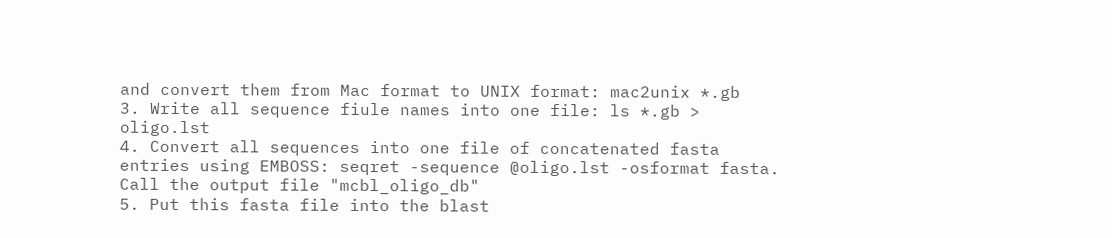and convert them from Mac format to UNIX format: mac2unix *.gb
3. Write all sequence fiule names into one file: ls *.gb > oligo.lst
4. Convert all sequences into one file of concatenated fasta entries using EMBOSS: seqret -sequence @oligo.lst -osformat fasta. Call the output file "mcbl_oligo_db"
5. Put this fasta file into the blast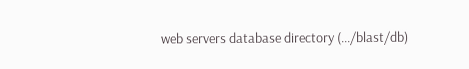web servers database directory (.../blast/db)